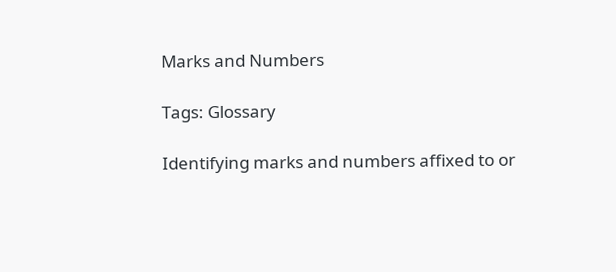Marks and Numbers

Tags: Glossary

Identifying marks and numbers affixed to or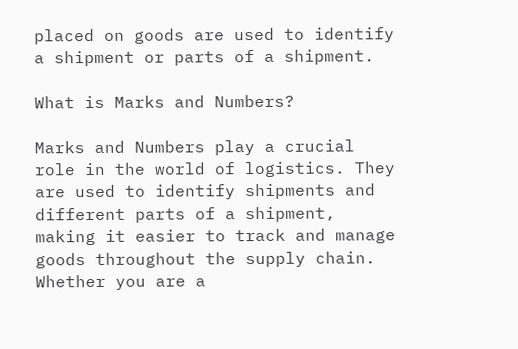placed on goods are used to identify a shipment or parts of a shipment.

What is Marks and Numbers?

Marks and Numbers play a crucial role in the world of logistics. They are used to identify shipments and different parts of a shipment, making it easier to track and manage goods throughout the supply chain. Whether you are a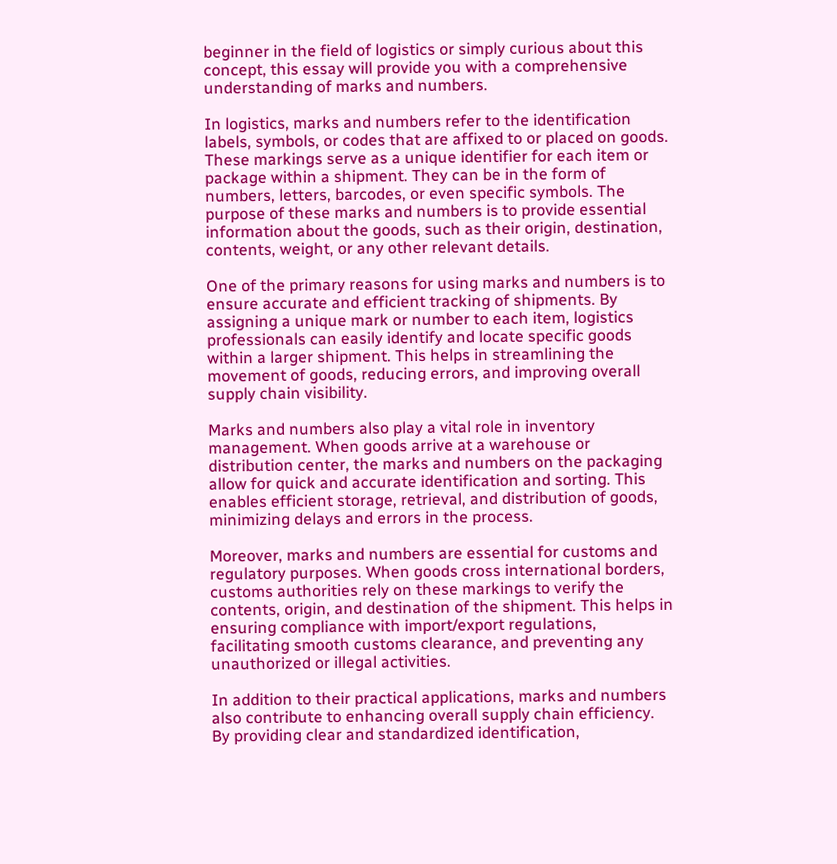beginner in the field of logistics or simply curious about this concept, this essay will provide you with a comprehensive understanding of marks and numbers.

In logistics, marks and numbers refer to the identification labels, symbols, or codes that are affixed to or placed on goods. These markings serve as a unique identifier for each item or package within a shipment. They can be in the form of numbers, letters, barcodes, or even specific symbols. The purpose of these marks and numbers is to provide essential information about the goods, such as their origin, destination, contents, weight, or any other relevant details.

One of the primary reasons for using marks and numbers is to ensure accurate and efficient tracking of shipments. By assigning a unique mark or number to each item, logistics professionals can easily identify and locate specific goods within a larger shipment. This helps in streamlining the movement of goods, reducing errors, and improving overall supply chain visibility.

Marks and numbers also play a vital role in inventory management. When goods arrive at a warehouse or distribution center, the marks and numbers on the packaging allow for quick and accurate identification and sorting. This enables efficient storage, retrieval, and distribution of goods, minimizing delays and errors in the process.

Moreover, marks and numbers are essential for customs and regulatory purposes. When goods cross international borders, customs authorities rely on these markings to verify the contents, origin, and destination of the shipment. This helps in ensuring compliance with import/export regulations, facilitating smooth customs clearance, and preventing any unauthorized or illegal activities.

In addition to their practical applications, marks and numbers also contribute to enhancing overall supply chain efficiency. By providing clear and standardized identification,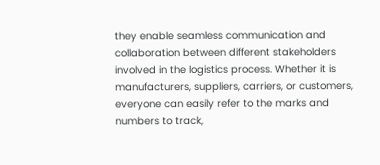they enable seamless communication and collaboration between different stakeholders involved in the logistics process. Whether it is manufacturers, suppliers, carriers, or customers, everyone can easily refer to the marks and numbers to track,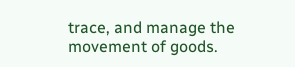trace, and manage the movement of goods.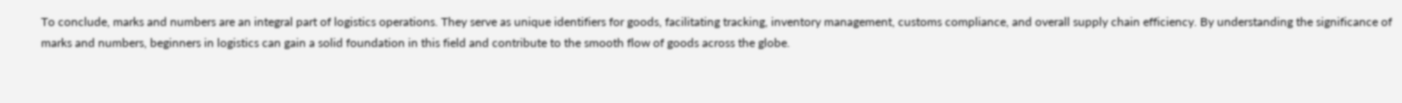To conclude, marks and numbers are an integral part of logistics operations. They serve as unique identifiers for goods, facilitating tracking, inventory management, customs compliance, and overall supply chain efficiency. By understanding the significance of marks and numbers, beginners in logistics can gain a solid foundation in this field and contribute to the smooth flow of goods across the globe.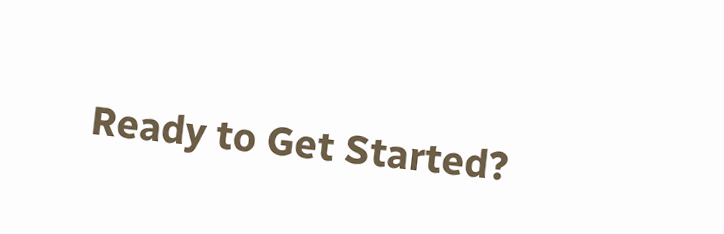Ready to Get Started?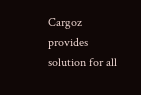Cargoz provides solution for all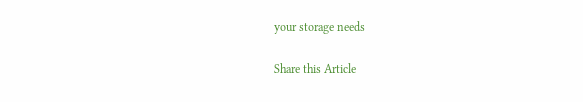your storage needs

Share this Article